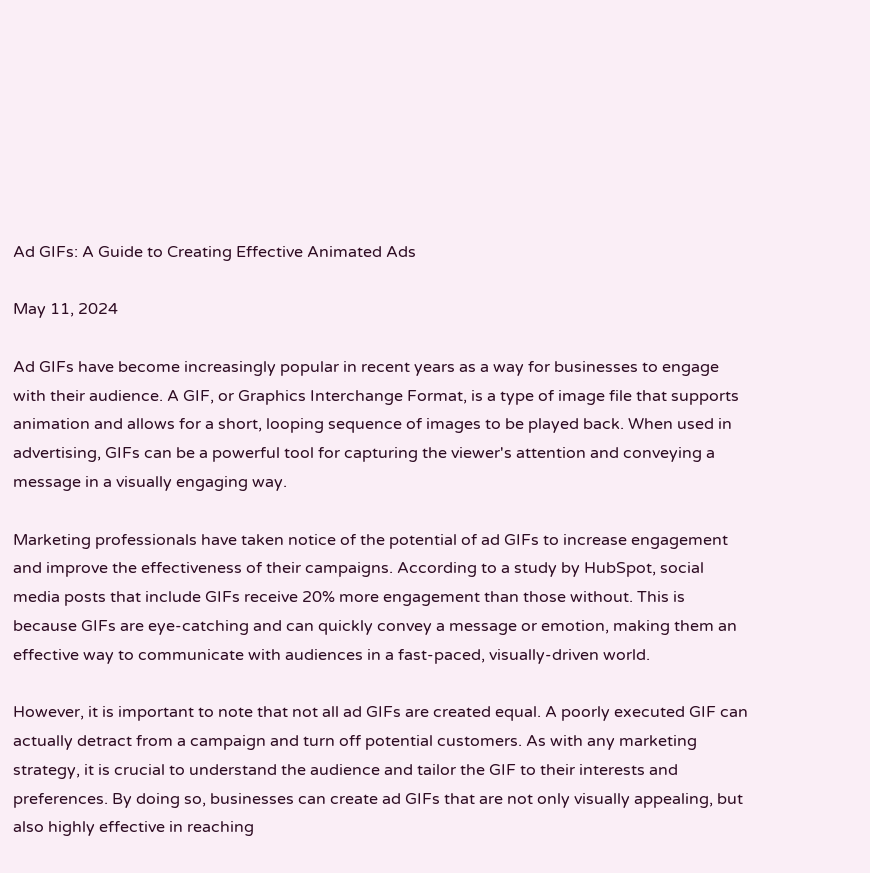Ad GIFs: A Guide to Creating Effective Animated Ads

May 11, 2024

Ad GIFs have become increasingly popular in recent years as a way for businesses to engage with their audience. A GIF, or Graphics Interchange Format, is a type of image file that supports animation and allows for a short, looping sequence of images to be played back. When used in advertising, GIFs can be a powerful tool for capturing the viewer's attention and conveying a message in a visually engaging way.

Marketing professionals have taken notice of the potential of ad GIFs to increase engagement and improve the effectiveness of their campaigns. According to a study by HubSpot, social media posts that include GIFs receive 20% more engagement than those without. This is because GIFs are eye-catching and can quickly convey a message or emotion, making them an effective way to communicate with audiences in a fast-paced, visually-driven world.

However, it is important to note that not all ad GIFs are created equal. A poorly executed GIF can actually detract from a campaign and turn off potential customers. As with any marketing strategy, it is crucial to understand the audience and tailor the GIF to their interests and preferences. By doing so, businesses can create ad GIFs that are not only visually appealing, but also highly effective in reaching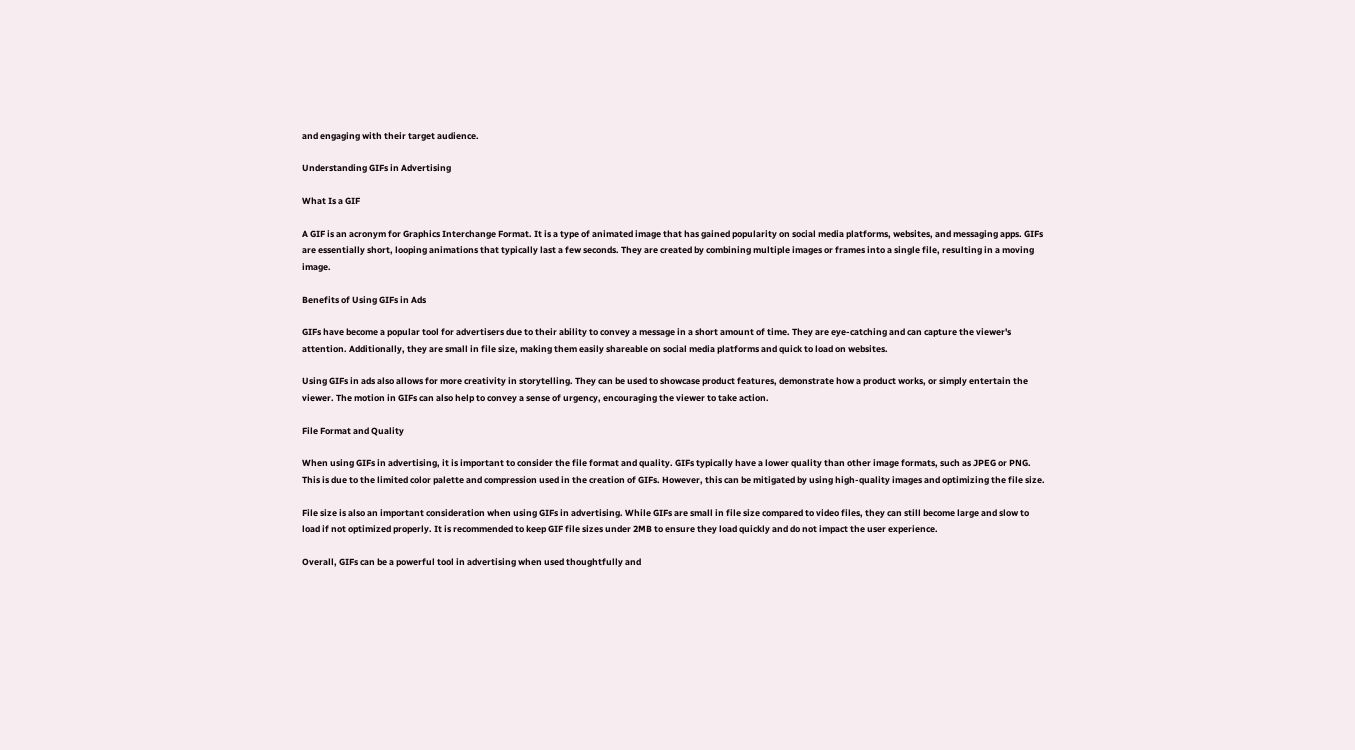and engaging with their target audience.

Understanding GIFs in Advertising

What Is a GIF

A GIF is an acronym for Graphics Interchange Format. It is a type of animated image that has gained popularity on social media platforms, websites, and messaging apps. GIFs are essentially short, looping animations that typically last a few seconds. They are created by combining multiple images or frames into a single file, resulting in a moving image.

Benefits of Using GIFs in Ads

GIFs have become a popular tool for advertisers due to their ability to convey a message in a short amount of time. They are eye-catching and can capture the viewer's attention. Additionally, they are small in file size, making them easily shareable on social media platforms and quick to load on websites.

Using GIFs in ads also allows for more creativity in storytelling. They can be used to showcase product features, demonstrate how a product works, or simply entertain the viewer. The motion in GIFs can also help to convey a sense of urgency, encouraging the viewer to take action.

File Format and Quality

When using GIFs in advertising, it is important to consider the file format and quality. GIFs typically have a lower quality than other image formats, such as JPEG or PNG. This is due to the limited color palette and compression used in the creation of GIFs. However, this can be mitigated by using high-quality images and optimizing the file size.

File size is also an important consideration when using GIFs in advertising. While GIFs are small in file size compared to video files, they can still become large and slow to load if not optimized properly. It is recommended to keep GIF file sizes under 2MB to ensure they load quickly and do not impact the user experience.

Overall, GIFs can be a powerful tool in advertising when used thoughtfully and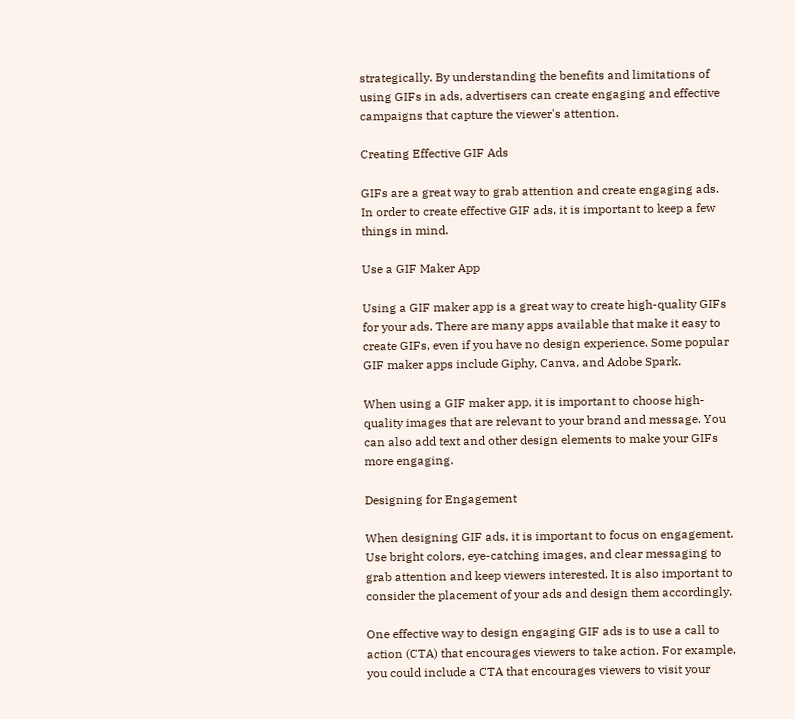strategically. By understanding the benefits and limitations of using GIFs in ads, advertisers can create engaging and effective campaigns that capture the viewer's attention.

Creating Effective GIF Ads

GIFs are a great way to grab attention and create engaging ads. In order to create effective GIF ads, it is important to keep a few things in mind.

Use a GIF Maker App

Using a GIF maker app is a great way to create high-quality GIFs for your ads. There are many apps available that make it easy to create GIFs, even if you have no design experience. Some popular GIF maker apps include Giphy, Canva, and Adobe Spark.

When using a GIF maker app, it is important to choose high-quality images that are relevant to your brand and message. You can also add text and other design elements to make your GIFs more engaging.

Designing for Engagement

When designing GIF ads, it is important to focus on engagement. Use bright colors, eye-catching images, and clear messaging to grab attention and keep viewers interested. It is also important to consider the placement of your ads and design them accordingly.

One effective way to design engaging GIF ads is to use a call to action (CTA) that encourages viewers to take action. For example, you could include a CTA that encourages viewers to visit your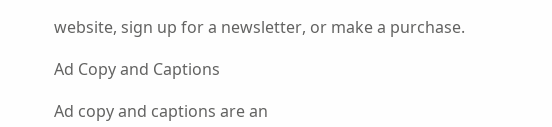website, sign up for a newsletter, or make a purchase.

Ad Copy and Captions

Ad copy and captions are an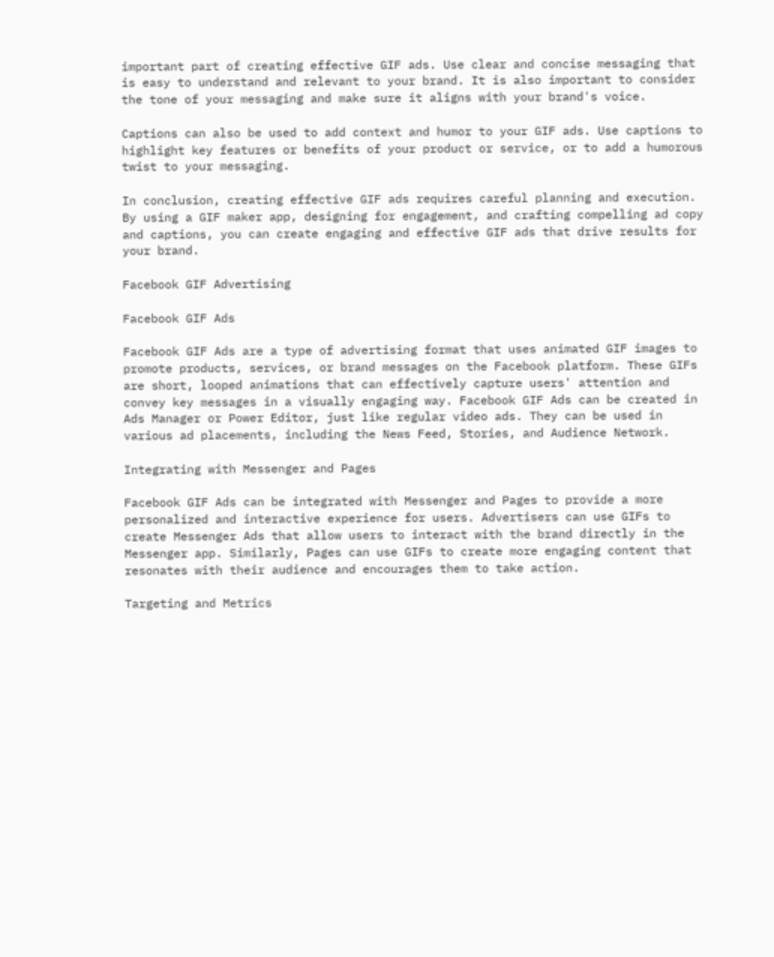important part of creating effective GIF ads. Use clear and concise messaging that is easy to understand and relevant to your brand. It is also important to consider the tone of your messaging and make sure it aligns with your brand's voice.

Captions can also be used to add context and humor to your GIF ads. Use captions to highlight key features or benefits of your product or service, or to add a humorous twist to your messaging.

In conclusion, creating effective GIF ads requires careful planning and execution. By using a GIF maker app, designing for engagement, and crafting compelling ad copy and captions, you can create engaging and effective GIF ads that drive results for your brand.

Facebook GIF Advertising

Facebook GIF Ads

Facebook GIF Ads are a type of advertising format that uses animated GIF images to promote products, services, or brand messages on the Facebook platform. These GIFs are short, looped animations that can effectively capture users' attention and convey key messages in a visually engaging way. Facebook GIF Ads can be created in Ads Manager or Power Editor, just like regular video ads. They can be used in various ad placements, including the News Feed, Stories, and Audience Network.

Integrating with Messenger and Pages

Facebook GIF Ads can be integrated with Messenger and Pages to provide a more personalized and interactive experience for users. Advertisers can use GIFs to create Messenger Ads that allow users to interact with the brand directly in the Messenger app. Similarly, Pages can use GIFs to create more engaging content that resonates with their audience and encourages them to take action.

Targeting and Metrics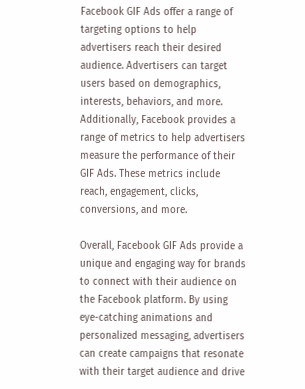Facebook GIF Ads offer a range of targeting options to help advertisers reach their desired audience. Advertisers can target users based on demographics, interests, behaviors, and more. Additionally, Facebook provides a range of metrics to help advertisers measure the performance of their GIF Ads. These metrics include reach, engagement, clicks, conversions, and more.

Overall, Facebook GIF Ads provide a unique and engaging way for brands to connect with their audience on the Facebook platform. By using eye-catching animations and personalized messaging, advertisers can create campaigns that resonate with their target audience and drive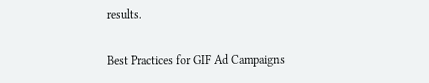results.

Best Practices for GIF Ad Campaigns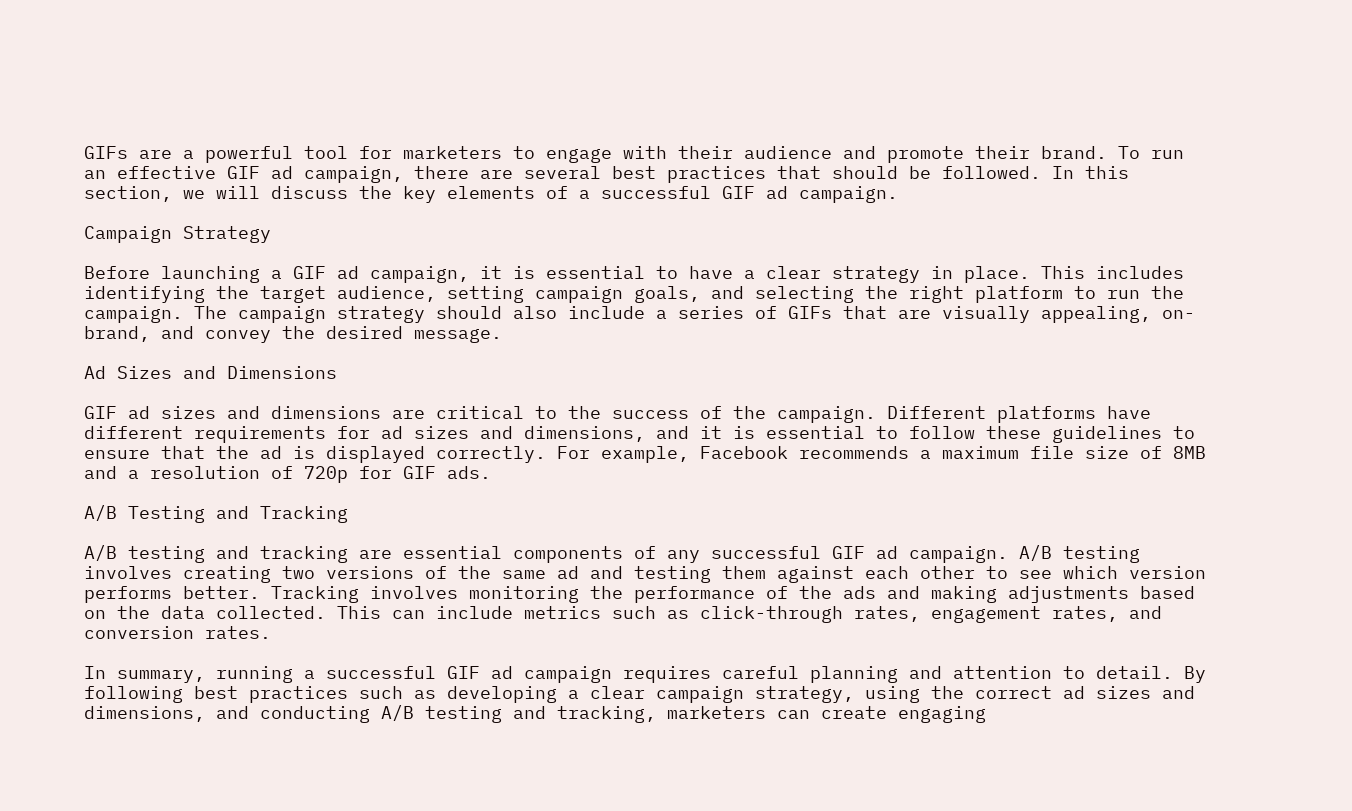GIFs are a powerful tool for marketers to engage with their audience and promote their brand. To run an effective GIF ad campaign, there are several best practices that should be followed. In this section, we will discuss the key elements of a successful GIF ad campaign.

Campaign Strategy

Before launching a GIF ad campaign, it is essential to have a clear strategy in place. This includes identifying the target audience, setting campaign goals, and selecting the right platform to run the campaign. The campaign strategy should also include a series of GIFs that are visually appealing, on-brand, and convey the desired message.

Ad Sizes and Dimensions

GIF ad sizes and dimensions are critical to the success of the campaign. Different platforms have different requirements for ad sizes and dimensions, and it is essential to follow these guidelines to ensure that the ad is displayed correctly. For example, Facebook recommends a maximum file size of 8MB and a resolution of 720p for GIF ads.

A/B Testing and Tracking

A/B testing and tracking are essential components of any successful GIF ad campaign. A/B testing involves creating two versions of the same ad and testing them against each other to see which version performs better. Tracking involves monitoring the performance of the ads and making adjustments based on the data collected. This can include metrics such as click-through rates, engagement rates, and conversion rates.

In summary, running a successful GIF ad campaign requires careful planning and attention to detail. By following best practices such as developing a clear campaign strategy, using the correct ad sizes and dimensions, and conducting A/B testing and tracking, marketers can create engaging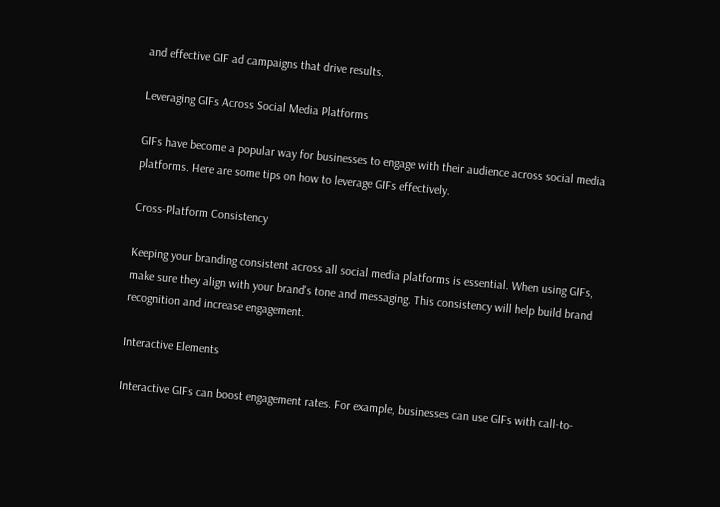and effective GIF ad campaigns that drive results.

Leveraging GIFs Across Social Media Platforms

GIFs have become a popular way for businesses to engage with their audience across social media platforms. Here are some tips on how to leverage GIFs effectively.

Cross-Platform Consistency

Keeping your branding consistent across all social media platforms is essential. When using GIFs, make sure they align with your brand's tone and messaging. This consistency will help build brand recognition and increase engagement.

Interactive Elements

Interactive GIFs can boost engagement rates. For example, businesses can use GIFs with call-to-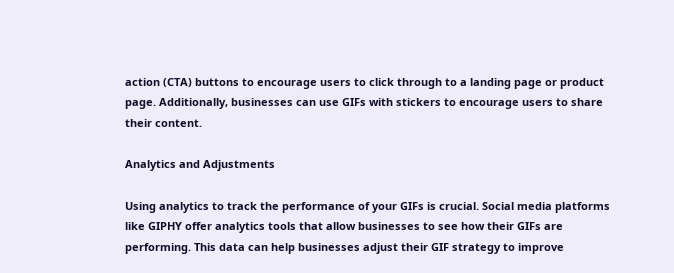action (CTA) buttons to encourage users to click through to a landing page or product page. Additionally, businesses can use GIFs with stickers to encourage users to share their content.

Analytics and Adjustments

Using analytics to track the performance of your GIFs is crucial. Social media platforms like GIPHY offer analytics tools that allow businesses to see how their GIFs are performing. This data can help businesses adjust their GIF strategy to improve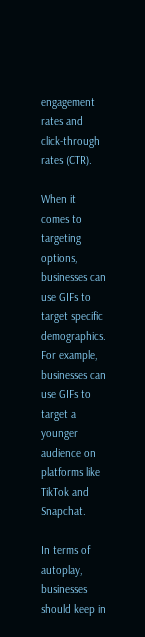engagement rates and click-through rates (CTR).

When it comes to targeting options, businesses can use GIFs to target specific demographics. For example, businesses can use GIFs to target a younger audience on platforms like TikTok and Snapchat.

In terms of autoplay, businesses should keep in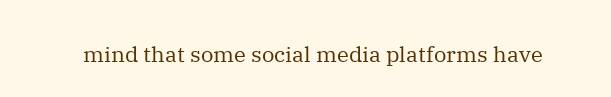mind that some social media platforms have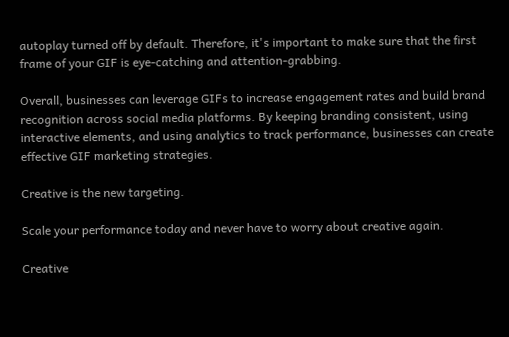autoplay turned off by default. Therefore, it's important to make sure that the first frame of your GIF is eye-catching and attention-grabbing.

Overall, businesses can leverage GIFs to increase engagement rates and build brand recognition across social media platforms. By keeping branding consistent, using interactive elements, and using analytics to track performance, businesses can create effective GIF marketing strategies.

Creative is the new targeting.

Scale your performance today and never have to worry about creative again.

Creative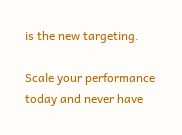is the new targeting.

Scale your performance today and never have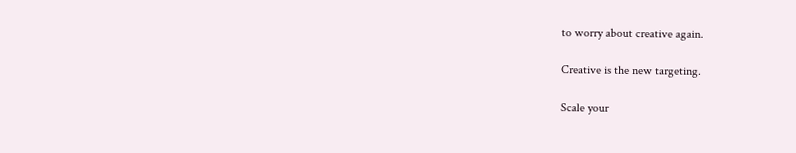to worry about creative again.

Creative is the new targeting.

Scale your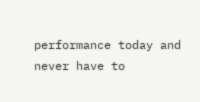performance today and never have to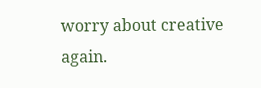worry about creative again.